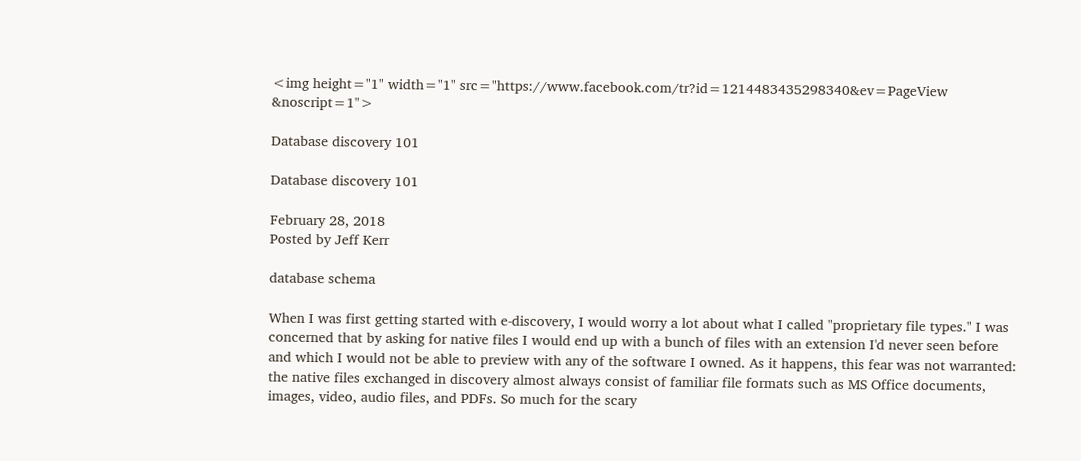<img height="1" width="1" src="https://www.facebook.com/tr?id=1214483435298340&ev=PageView &noscript=1">

Database discovery 101

Database discovery 101

February 28, 2018
Posted by Jeff Kerr

database schema

When I was first getting started with e-discovery, I would worry a lot about what I called "proprietary file types." I was concerned that by asking for native files I would end up with a bunch of files with an extension I'd never seen before and which I would not be able to preview with any of the software I owned. As it happens, this fear was not warranted: the native files exchanged in discovery almost always consist of familiar file formats such as MS Office documents, images, video, audio files, and PDFs. So much for the scary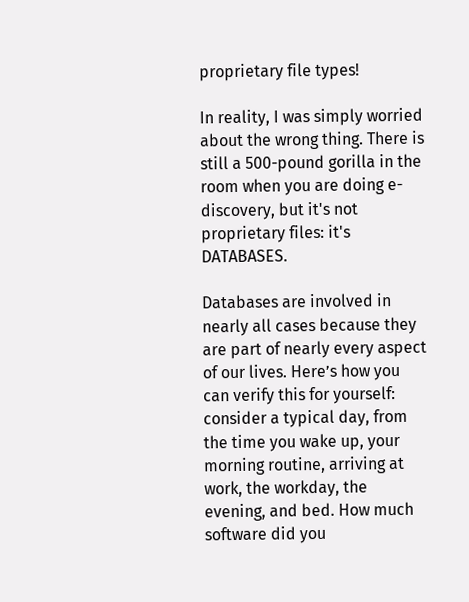proprietary file types!

In reality, I was simply worried about the wrong thing. There is still a 500-pound gorilla in the room when you are doing e-discovery, but it's not proprietary files: it's DATABASES.

Databases are involved in nearly all cases because they are part of nearly every aspect of our lives. Here’s how you can verify this for yourself: consider a typical day, from the time you wake up, your morning routine, arriving at work, the workday, the evening, and bed. How much software did you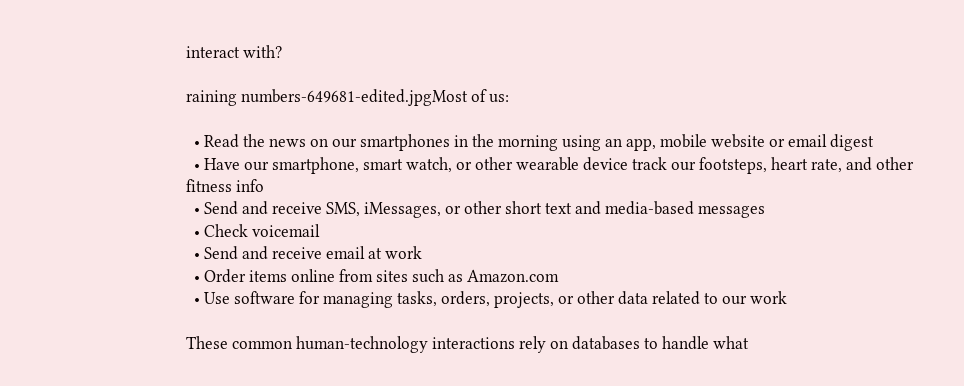interact with?

raining numbers-649681-edited.jpgMost of us:

  • Read the news on our smartphones in the morning using an app, mobile website or email digest
  • Have our smartphone, smart watch, or other wearable device track our footsteps, heart rate, and other fitness info
  • Send and receive SMS, iMessages, or other short text and media-based messages
  • Check voicemail
  • Send and receive email at work
  • Order items online from sites such as Amazon.com
  • Use software for managing tasks, orders, projects, or other data related to our work

These common human-technology interactions rely on databases to handle what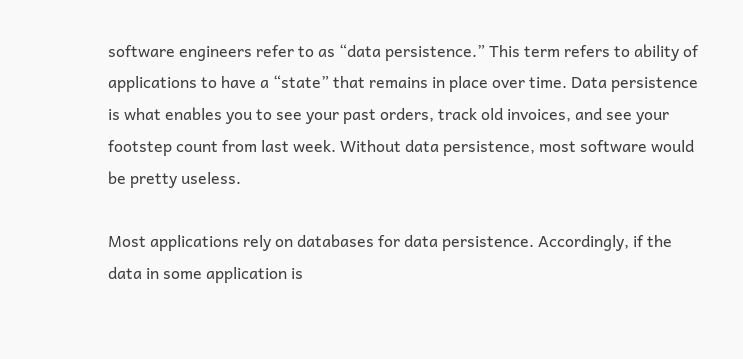software engineers refer to as “data persistence.” This term refers to ability of applications to have a “state” that remains in place over time. Data persistence is what enables you to see your past orders, track old invoices, and see your footstep count from last week. Without data persistence, most software would be pretty useless.

Most applications rely on databases for data persistence. Accordingly, if the data in some application is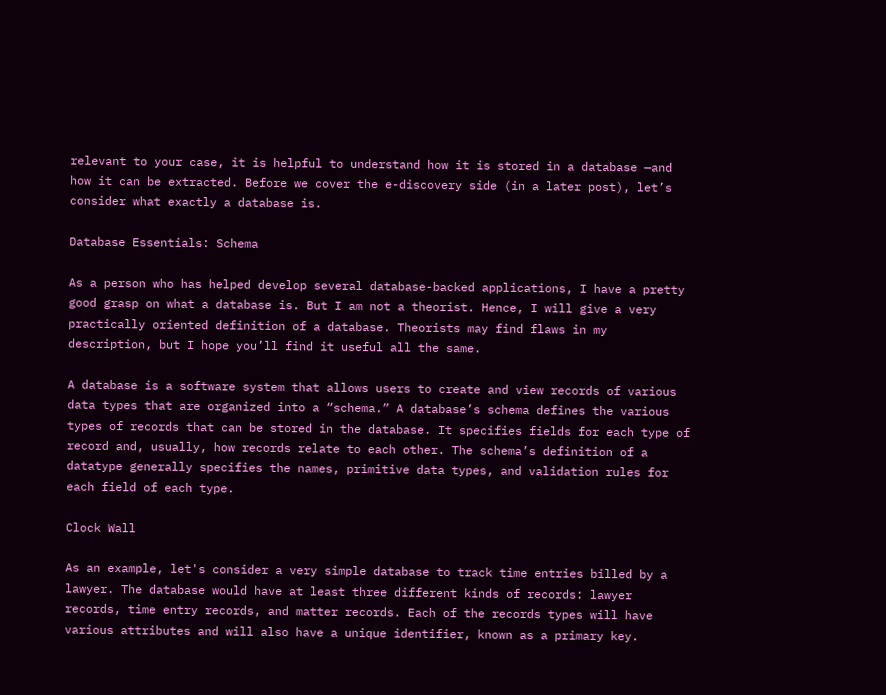relevant to your case, it is helpful to understand how it is stored in a database —and how it can be extracted. Before we cover the e-discovery side (in a later post), let’s consider what exactly a database is.

Database Essentials: Schema

As a person who has helped develop several database-backed applications, I have a pretty good grasp on what a database is. But I am not a theorist. Hence, I will give a very practically oriented definition of a database. Theorists may find flaws in my description, but I hope you’ll find it useful all the same.

A database is a software system that allows users to create and view records of various data types that are organized into a “schema.” A database’s schema defines the various types of records that can be stored in the database. It specifies fields for each type of record and, usually, how records relate to each other. The schema’s definition of a datatype generally specifies the names, primitive data types, and validation rules for each field of each type.

Clock Wall

As an example, let's consider a very simple database to track time entries billed by a lawyer. The database would have at least three different kinds of records: lawyer records, time entry records, and matter records. Each of the records types will have various attributes and will also have a unique identifier, known as a primary key.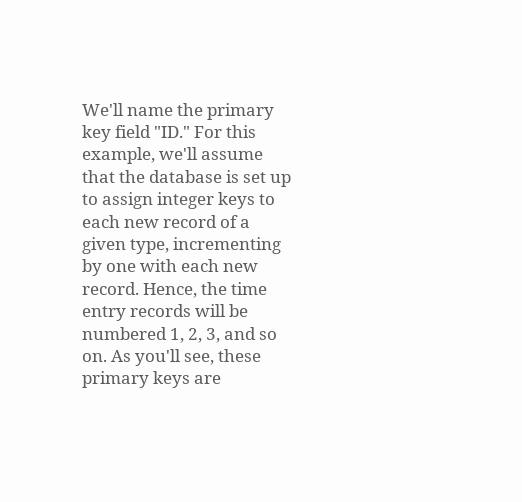We'll name the primary key field "ID." For this example, we'll assume that the database is set up to assign integer keys to each new record of a given type, incrementing by one with each new record. Hence, the time entry records will be numbered 1, 2, 3, and so on. As you'll see, these primary keys are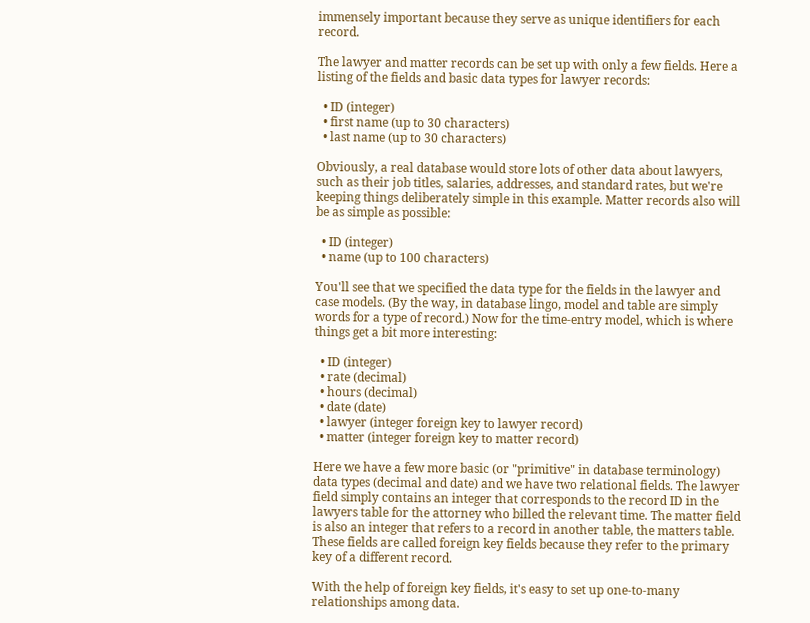immensely important because they serve as unique identifiers for each record.

The lawyer and matter records can be set up with only a few fields. Here a listing of the fields and basic data types for lawyer records:

  • ID (integer)
  • first name (up to 30 characters)
  • last name (up to 30 characters)

Obviously, a real database would store lots of other data about lawyers, such as their job titles, salaries, addresses, and standard rates, but we're keeping things deliberately simple in this example. Matter records also will be as simple as possible:

  • ID (integer)
  • name (up to 100 characters)

You'll see that we specified the data type for the fields in the lawyer and case models. (By the way, in database lingo, model and table are simply words for a type of record.) Now for the time-entry model, which is where things get a bit more interesting:

  • ID (integer)
  • rate (decimal)
  • hours (decimal)
  • date (date)
  • lawyer (integer foreign key to lawyer record)
  • matter (integer foreign key to matter record)

Here we have a few more basic (or "primitive" in database terminology) data types (decimal and date) and we have two relational fields. The lawyer field simply contains an integer that corresponds to the record ID in the lawyers table for the attorney who billed the relevant time. The matter field is also an integer that refers to a record in another table, the matters table. These fields are called foreign key fields because they refer to the primary key of a different record.

With the help of foreign key fields, it's easy to set up one-to-many relationships among data.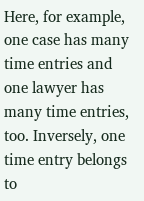Here, for example, one case has many time entries and one lawyer has many time entries, too. Inversely, one time entry belongs to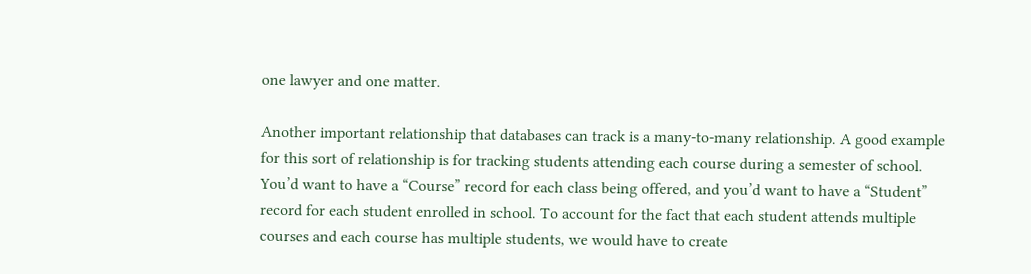one lawyer and one matter.

Another important relationship that databases can track is a many-to-many relationship. A good example for this sort of relationship is for tracking students attending each course during a semester of school. You’d want to have a “Course” record for each class being offered, and you’d want to have a “Student” record for each student enrolled in school. To account for the fact that each student attends multiple courses and each course has multiple students, we would have to create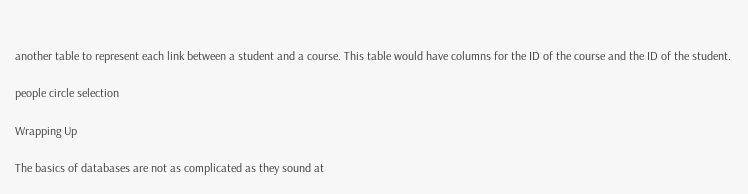another table to represent each link between a student and a course. This table would have columns for the ID of the course and the ID of the student.

people circle selection

Wrapping Up

The basics of databases are not as complicated as they sound at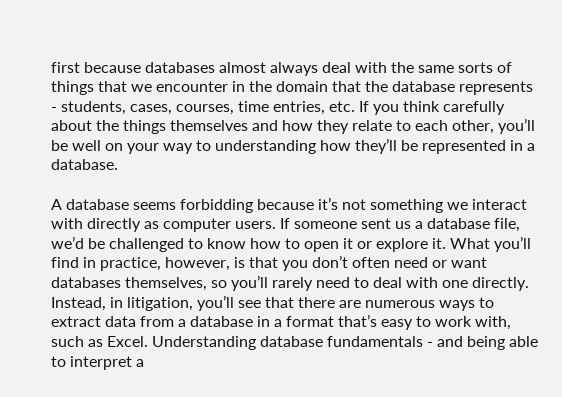first because databases almost always deal with the same sorts of things that we encounter in the domain that the database represents - students, cases, courses, time entries, etc. If you think carefully about the things themselves and how they relate to each other, you’ll be well on your way to understanding how they’ll be represented in a database.

A database seems forbidding because it’s not something we interact with directly as computer users. If someone sent us a database file, we’d be challenged to know how to open it or explore it. What you’ll find in practice, however, is that you don’t often need or want databases themselves, so you’ll rarely need to deal with one directly. Instead, in litigation, you’ll see that there are numerous ways to extract data from a database in a format that’s easy to work with, such as Excel. Understanding database fundamentals - and being able to interpret a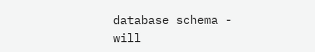database schema - will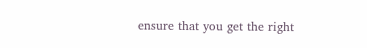ensure that you get the right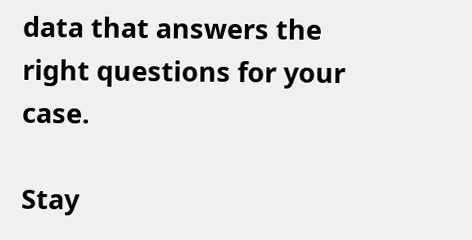data that answers the right questions for your case.

Stay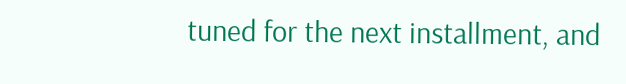tuned for the next installment, and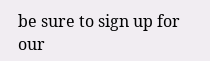be sure to sign up for our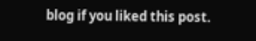blog if you liked this post.